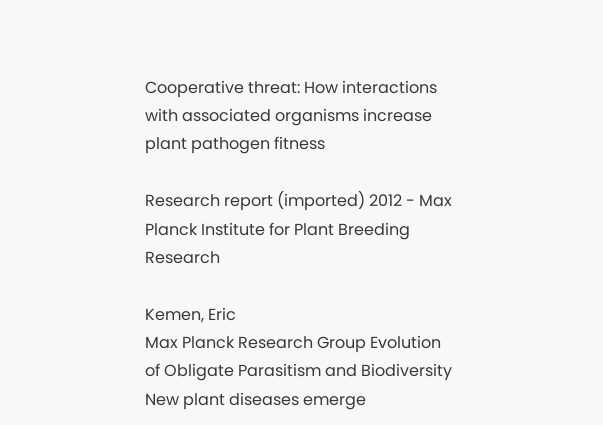Cooperative threat: How interactions with associated organisms increase plant pathogen fitness

Research report (imported) 2012 - Max Planck Institute for Plant Breeding Research

Kemen, Eric
Max Planck Research Group Evolution of Obligate Parasitism and Biodiversity
New plant diseases emerge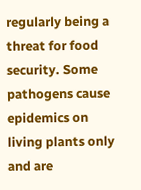regularly being a threat for food security. Some pathogens cause epidemics on living plants only and are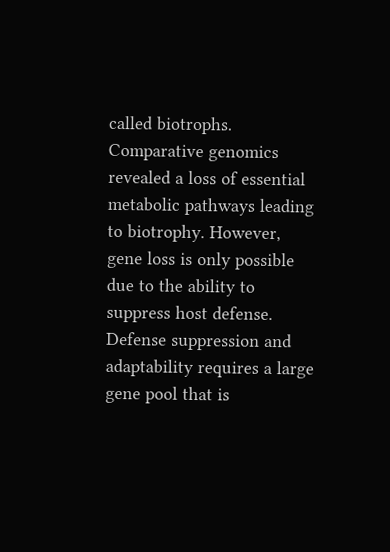called biotrophs. Comparative genomics revealed a loss of essential metabolic pathways leading to biotrophy. However, gene loss is only possible due to the ability to suppress host defense. Defense suppression and adaptability requires a large gene pool that is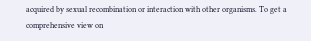acquired by sexual recombination or interaction with other organisms. To get a comprehensive view on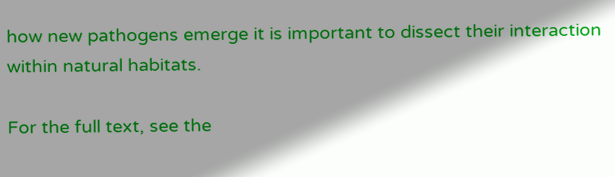how new pathogens emerge it is important to dissect their interaction within natural habitats.

For the full text, see the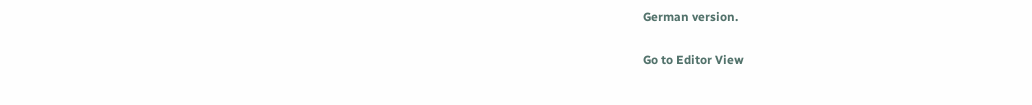German version.

Go to Editor View